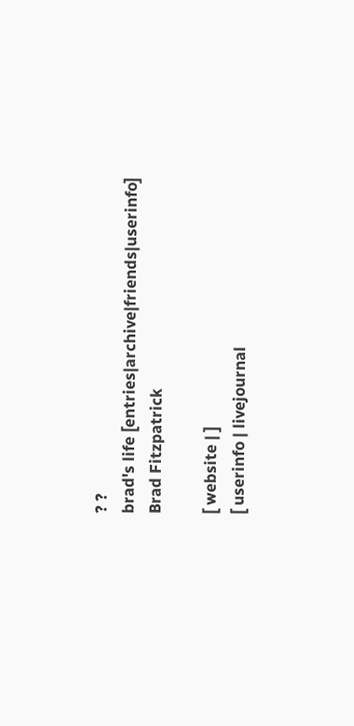? ?
brad's life [entries|archive|friends|userinfo]
Brad Fitzpatrick

[ website | ]
[ userinfo | livejournal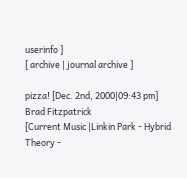userinfo ]
[ archive | journal archive ]

pizza! [Dec. 2nd, 2000|09:43 pm]
Brad Fitzpatrick
[Current Music |Linkin Park - Hybrid Theory -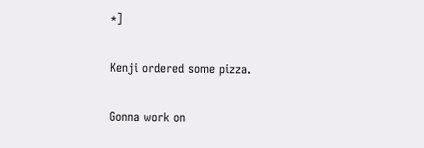*]

Kenji ordered some pizza.

Gonna work on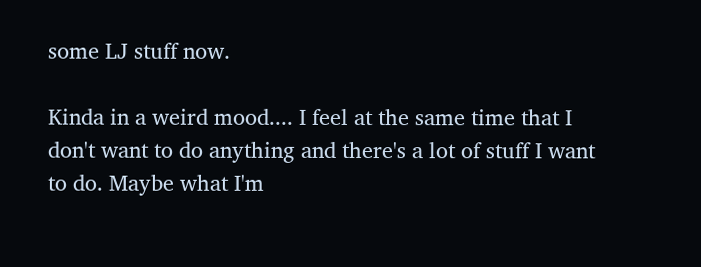some LJ stuff now.

Kinda in a weird mood.... I feel at the same time that I don't want to do anything and there's a lot of stuff I want to do. Maybe what I'm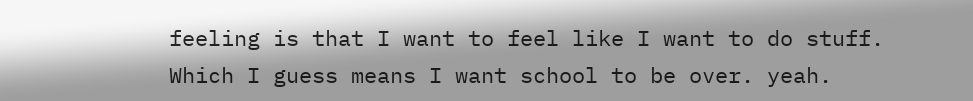feeling is that I want to feel like I want to do stuff. Which I guess means I want school to be over. yeah.